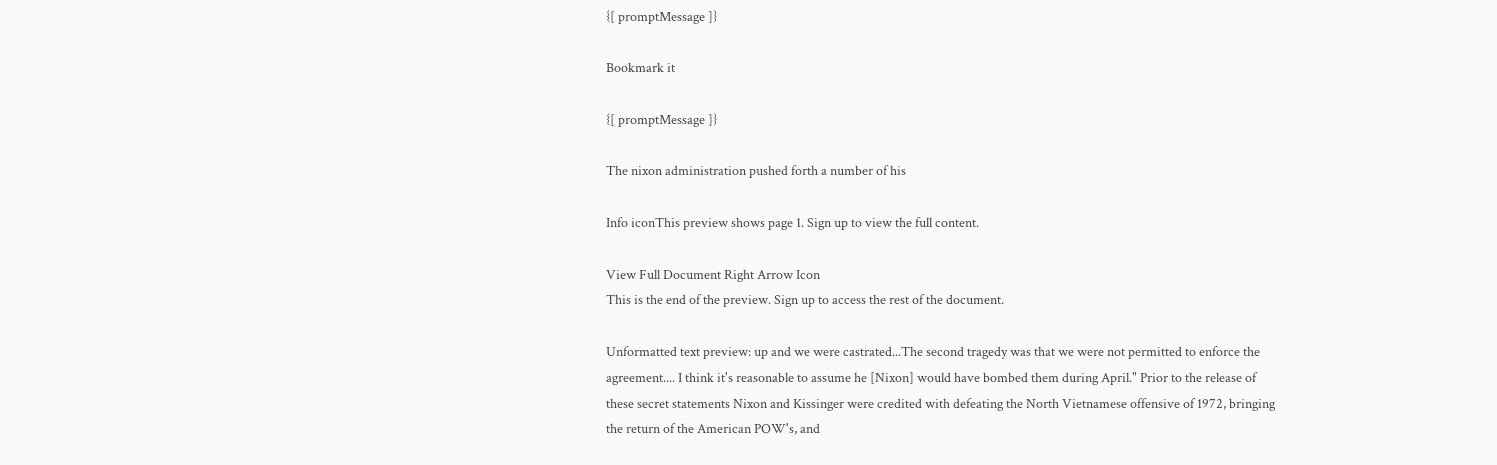{[ promptMessage ]}

Bookmark it

{[ promptMessage ]}

The nixon administration pushed forth a number of his

Info iconThis preview shows page 1. Sign up to view the full content.

View Full Document Right Arrow Icon
This is the end of the preview. Sign up to access the rest of the document.

Unformatted text preview: up and we were castrated...The second tragedy was that we were not permitted to enforce the agreement.... I think it's reasonable to assume he [Nixon] would have bombed them during April." Prior to the release of these secret statements Nixon and Kissinger were credited with defeating the North Vietnamese offensive of 1972, bringing the return of the American POW's, and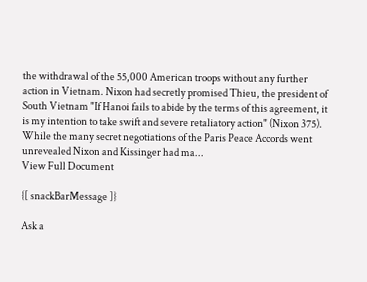the withdrawal of the 55,000 American troops without any further action in Vietnam. Nixon had secretly promised Thieu, the president of South Vietnam "If Hanoi fails to abide by the terms of this agreement, it is my intention to take swift and severe retaliatory action" (Nixon 375). While the many secret negotiations of the Paris Peace Accords went unrevealed Nixon and Kissinger had ma...
View Full Document

{[ snackBarMessage ]}

Ask a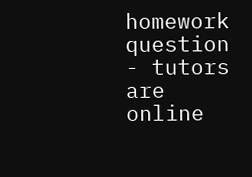homework question - tutors are online